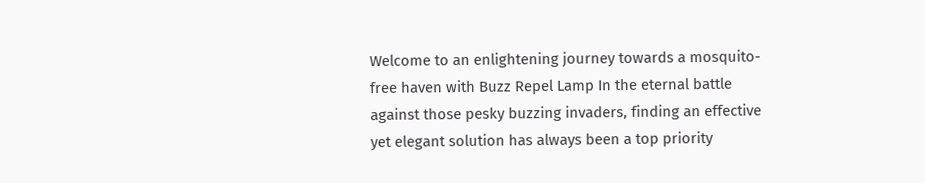Welcome to an enlightening journey towards a mosquito-free haven with Buzz Repel Lamp In the eternal battle against those pesky buzzing invaders, finding an effective yet elegant solution has always been a top priority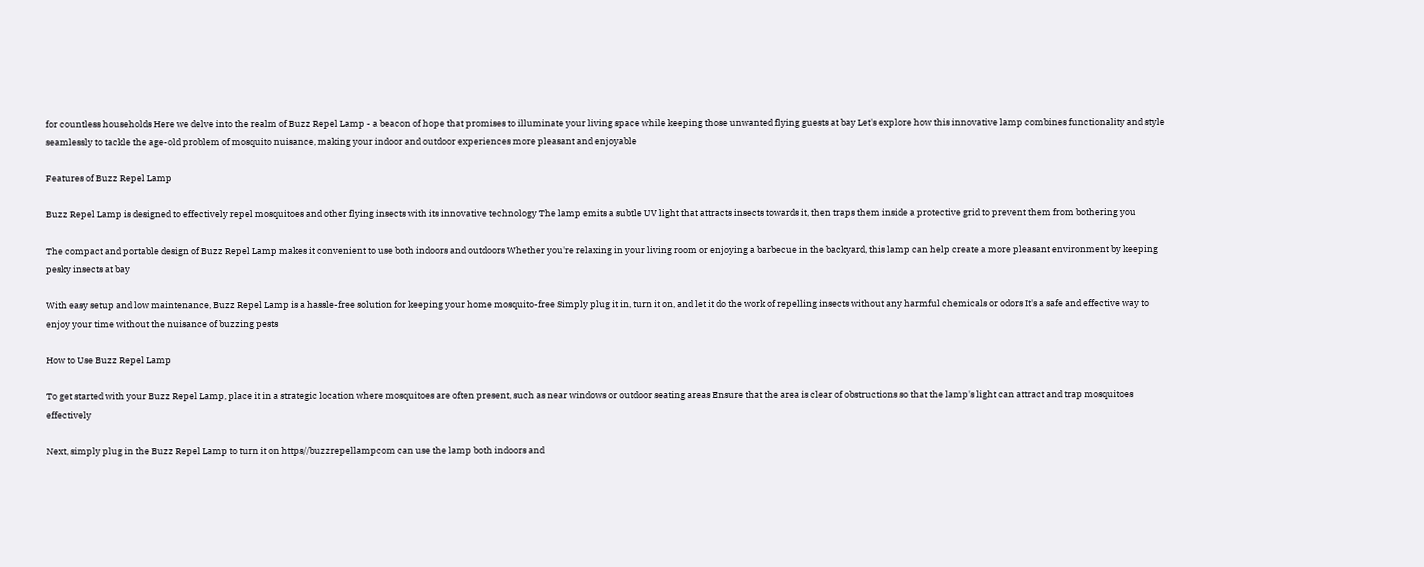for countless households Here we delve into the realm of Buzz Repel Lamp - a beacon of hope that promises to illuminate your living space while keeping those unwanted flying guests at bay Let's explore how this innovative lamp combines functionality and style seamlessly to tackle the age-old problem of mosquito nuisance, making your indoor and outdoor experiences more pleasant and enjoyable

Features of Buzz Repel Lamp

Buzz Repel Lamp is designed to effectively repel mosquitoes and other flying insects with its innovative technology The lamp emits a subtle UV light that attracts insects towards it, then traps them inside a protective grid to prevent them from bothering you

The compact and portable design of Buzz Repel Lamp makes it convenient to use both indoors and outdoors Whether you're relaxing in your living room or enjoying a barbecue in the backyard, this lamp can help create a more pleasant environment by keeping pesky insects at bay

With easy setup and low maintenance, Buzz Repel Lamp is a hassle-free solution for keeping your home mosquito-free Simply plug it in, turn it on, and let it do the work of repelling insects without any harmful chemicals or odors It's a safe and effective way to enjoy your time without the nuisance of buzzing pests

How to Use Buzz Repel Lamp

To get started with your Buzz Repel Lamp, place it in a strategic location where mosquitoes are often present, such as near windows or outdoor seating areas Ensure that the area is clear of obstructions so that the lamp's light can attract and trap mosquitoes effectively

Next, simply plug in the Buzz Repel Lamp to turn it on https//buzzrepellampcom can use the lamp both indoors and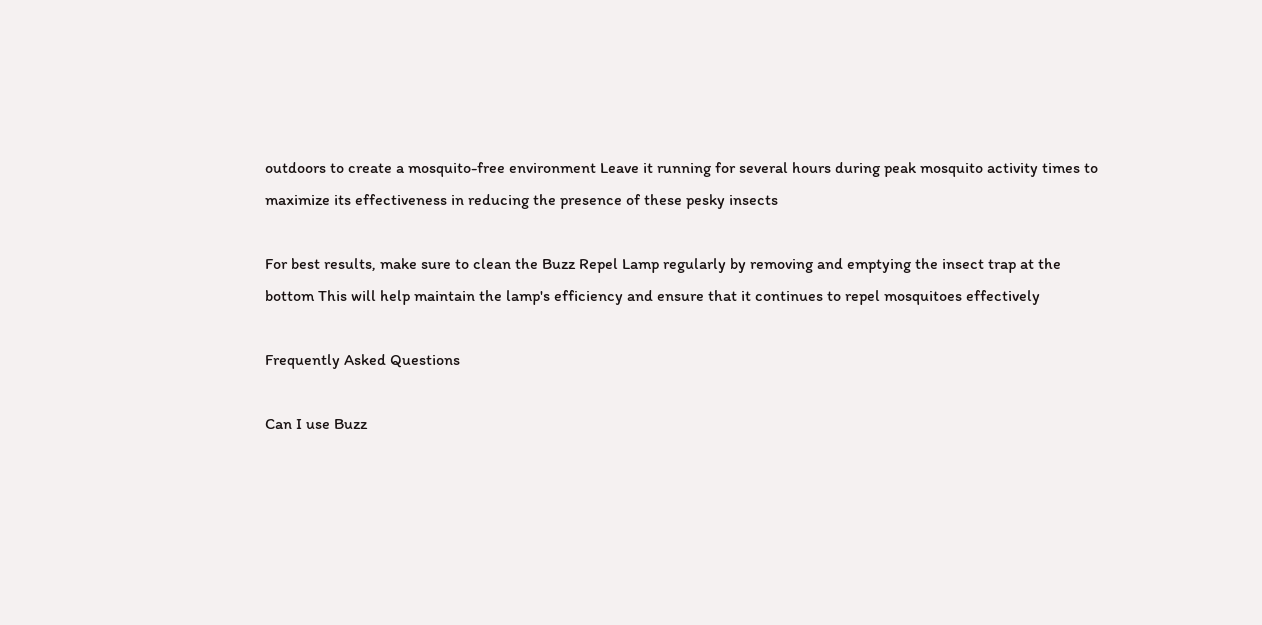outdoors to create a mosquito-free environment Leave it running for several hours during peak mosquito activity times to maximize its effectiveness in reducing the presence of these pesky insects

For best results, make sure to clean the Buzz Repel Lamp regularly by removing and emptying the insect trap at the bottom This will help maintain the lamp's efficiency and ensure that it continues to repel mosquitoes effectively

Frequently Asked Questions

Can I use Buzz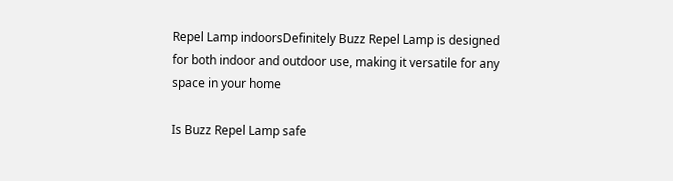Repel Lamp indoorsDefinitely Buzz Repel Lamp is designed for both indoor and outdoor use, making it versatile for any space in your home

Is Buzz Repel Lamp safe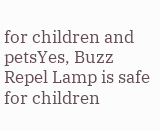for children and petsYes, Buzz Repel Lamp is safe for children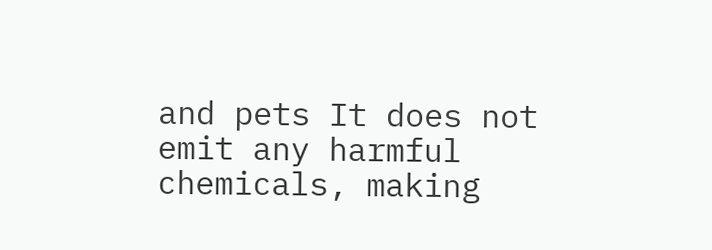and pets It does not emit any harmful chemicals, making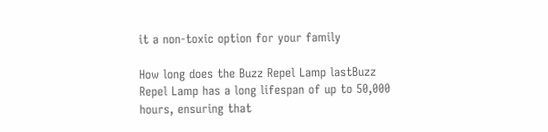it a non-toxic option for your family

How long does the Buzz Repel Lamp lastBuzz Repel Lamp has a long lifespan of up to 50,000 hours, ensuring that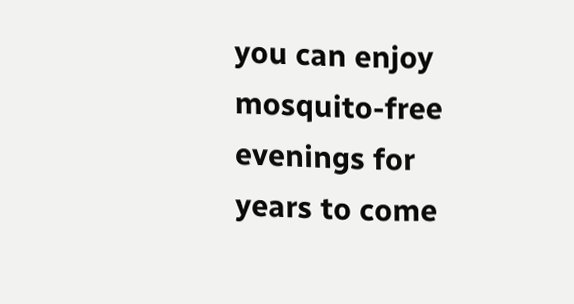you can enjoy mosquito-free evenings for years to come